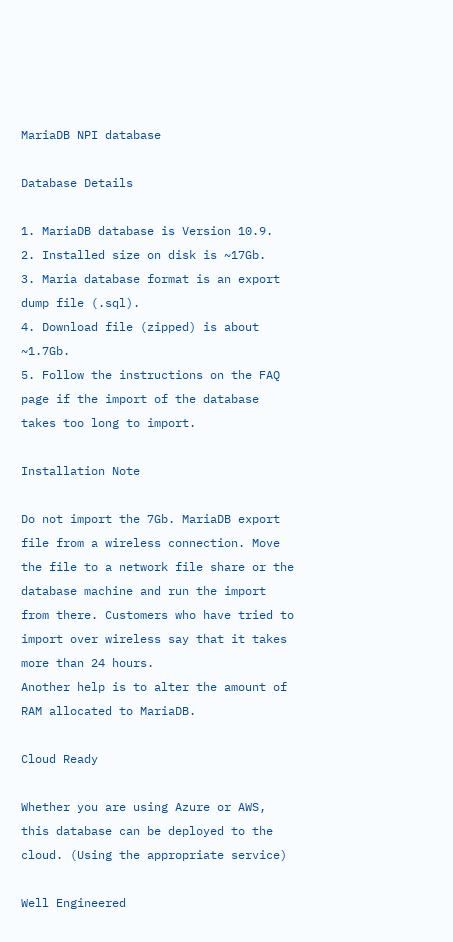MariaDB NPI database

Database Details

1. MariaDB database is Version 10.9.
2. Installed size on disk is ~17Gb.
3. Maria database format is an export dump file (.sql).
4. Download file (zipped) is about ~1.7Gb.
5. Follow the instructions on the FAQ page if the import of the database takes too long to import.

Installation Note

Do not import the 7Gb. MariaDB export file from a wireless connection. Move the file to a network file share or the database machine and run the import from there. Customers who have tried to import over wireless say that it takes more than 24 hours.
Another help is to alter the amount of RAM allocated to MariaDB.

Cloud Ready

Whether you are using Azure or AWS, this database can be deployed to the cloud. (Using the appropriate service)

Well Engineered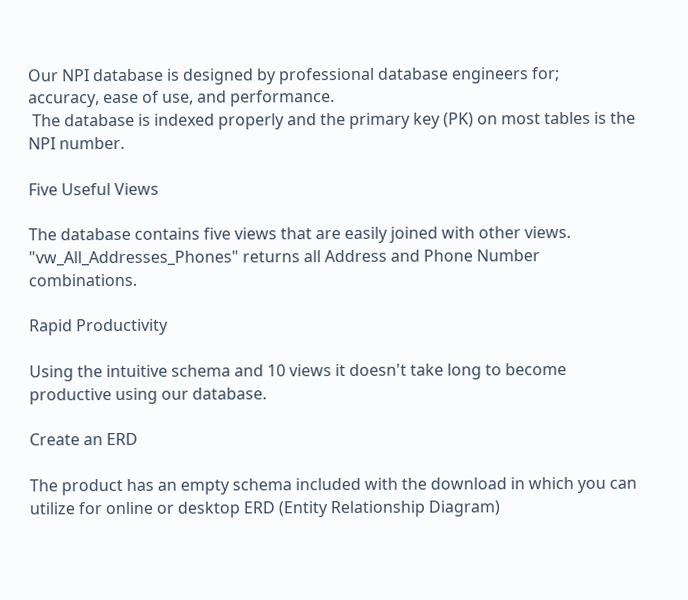Our NPI database is designed by professional database engineers for;
accuracy, ease of use, and performance.
 The database is indexed properly and the primary key (PK) on most tables is the NPI number.

Five Useful Views

The database contains five views that are easily joined with other views. "vw_All_Addresses_Phones" returns all Address and Phone Number combinations.

Rapid Productivity

Using the intuitive schema and 10 views it doesn't take long to become productive using our database.

Create an ERD

The product has an empty schema included with the download in which you can utilize for online or desktop ERD (Entity Relationship Diagram)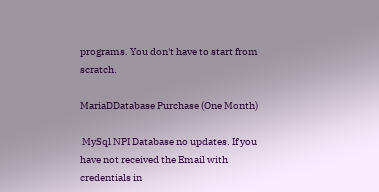programs. You don't have to start from scratch.

MariaDDatabase Purchase (One Month)

 MySql NPI Database no updates. If you have not received the Email with credentials in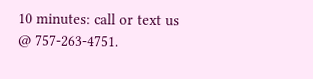10 minutes: call or text us @ 757-263-4751.